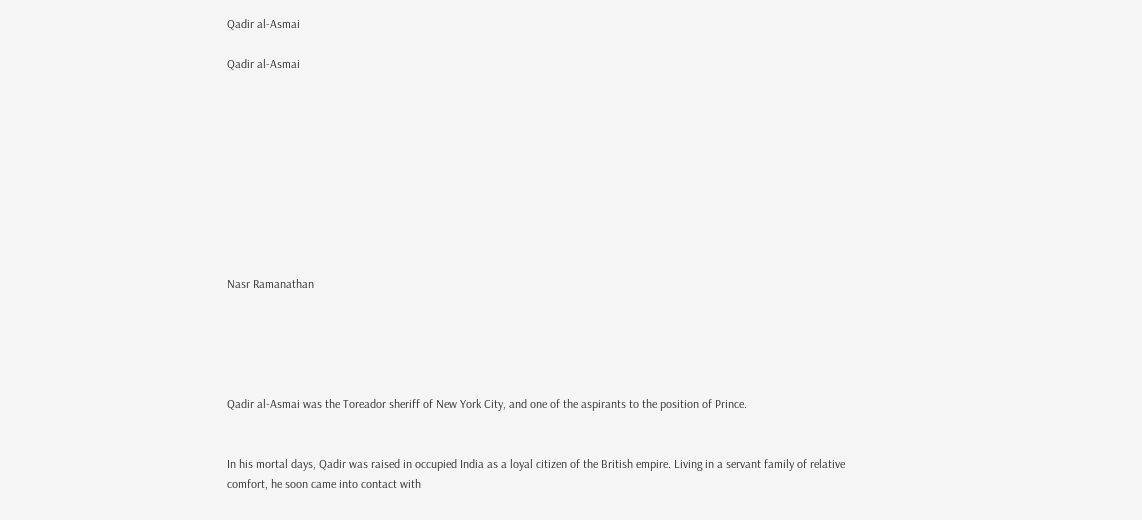Qadir al-Asmai

Qadir al-Asmai










Nasr Ramanathan





Qadir al-Asmai was the Toreador sheriff of New York City, and one of the aspirants to the position of Prince.


In his mortal days, Qadir was raised in occupied India as a loyal citizen of the British empire. Living in a servant family of relative comfort, he soon came into contact with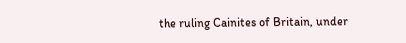the ruling Cainites of Britain, under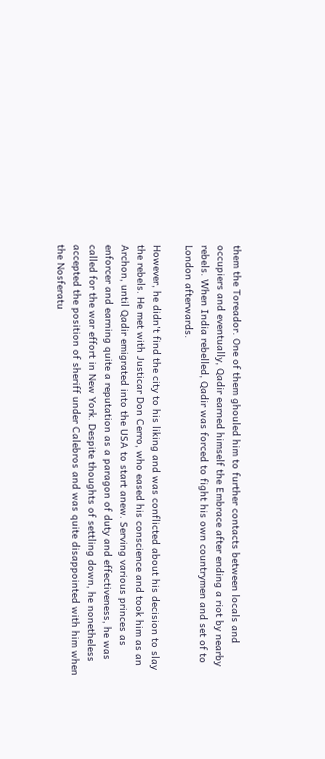them the Toreador. One of them ghouled him to further contacts between locals and occupiers and eventually, Qadir earned himself the Embrace after ending a riot by nearby rebels. When India rebelled, Qadir was forced to fight his own countrymen and set of to London afterwards.

However, he didn't find the city to his liking and was conflicted about his decision to slay the rebels. He met with Justicar Don Cerro, who eased his conscience and took him as an Archon, until Qadir emigrated into the USA to start anew. Serving various princes as enforcer and earning quite a reputation as a paragon of duty and effectiveness, he was called for the war effort in New York. Despite thoughts of settling down, he nonetheless accepted the position of sheriff under Calebros and was quite disappointed with him when the Nosferatu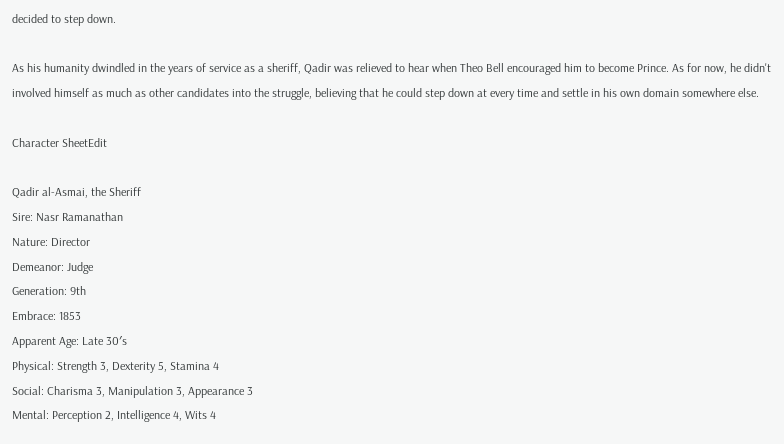decided to step down.

As his humanity dwindled in the years of service as a sheriff, Qadir was relieved to hear when Theo Bell encouraged him to become Prince. As for now, he didn't involved himself as much as other candidates into the struggle, believing that he could step down at every time and settle in his own domain somewhere else.

Character SheetEdit

Qadir al-Asmai, the Sheriff
Sire: Nasr Ramanathan
Nature: Director
Demeanor: Judge
Generation: 9th
Embrace: 1853
Apparent Age: Late 30′s
Physical: Strength 3, Dexterity 5, Stamina 4
Social: Charisma 3, Manipulation 3, Appearance 3
Mental: Perception 2, Intelligence 4, Wits 4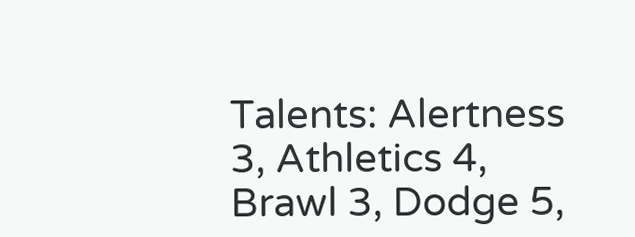Talents: Alertness 3, Athletics 4, Brawl 3, Dodge 5,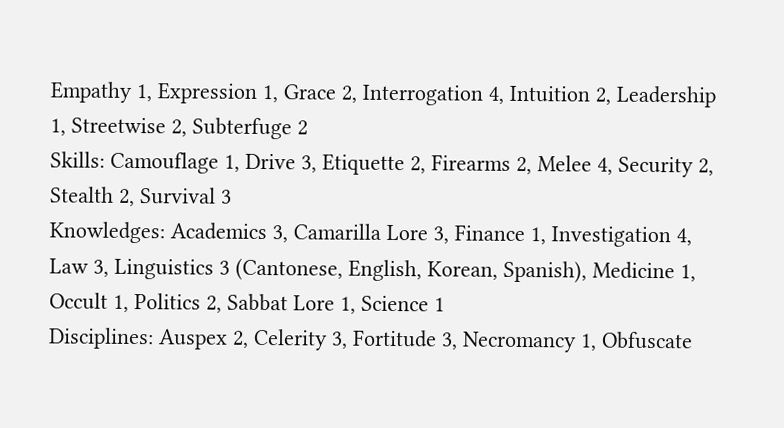Empathy 1, Expression 1, Grace 2, Interrogation 4, Intuition 2, Leadership 1, Streetwise 2, Subterfuge 2
Skills: Camouflage 1, Drive 3, Etiquette 2, Firearms 2, Melee 4, Security 2, Stealth 2, Survival 3
Knowledges: Academics 3, Camarilla Lore 3, Finance 1, Investigation 4, Law 3, Linguistics 3 (Cantonese, English, Korean, Spanish), Medicine 1, Occult 1, Politics 2, Sabbat Lore 1, Science 1
Disciplines: Auspex 2, Celerity 3, Fortitude 3, Necromancy 1, Obfuscate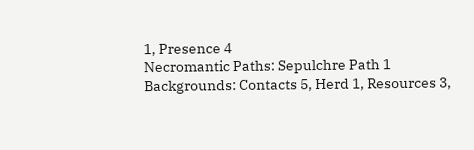1, Presence 4
Necromantic Paths: Sepulchre Path 1
Backgrounds: Contacts 5, Herd 1, Resources 3,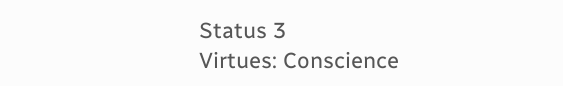Status 3
Virtues: Conscience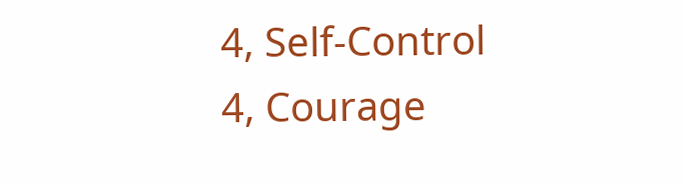4, Self-Control 4, Courage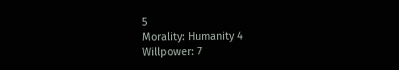5
Morality: Humanity 4
Willpower: 7